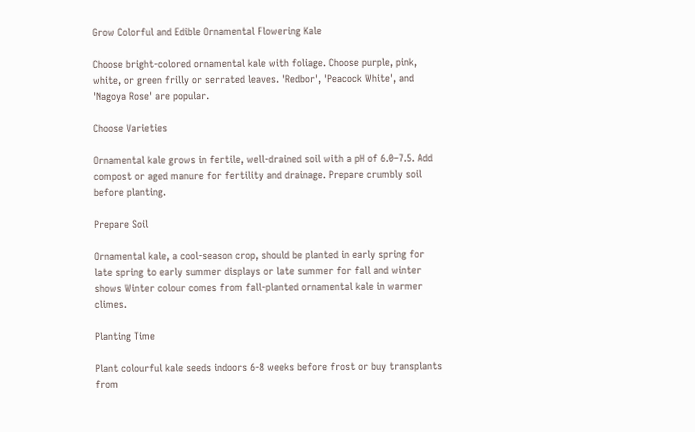Grow Colorful and Edible Ornamental Flowering Kale

Choose bright-colored ornamental kale with foliage. Choose purple, pink, white, or green frilly or serrated leaves. 'Redbor', 'Peacock White', and 'Nagoya Rose' are popular.

Choose Varieties

Ornamental kale grows in fertile, well-drained soil with a pH of 6.0–7.5. Add compost or aged manure for fertility and drainage. Prepare crumbly soil before planting.

Prepare Soil

Ornamental kale, a cool-season crop, should be planted in early spring for late spring to early summer displays or late summer for fall and winter shows Winter colour comes from fall-planted ornamental kale in warmer climes.

Planting Time

Plant colourful kale seeds indoors 6-8 weeks before frost or buy transplants from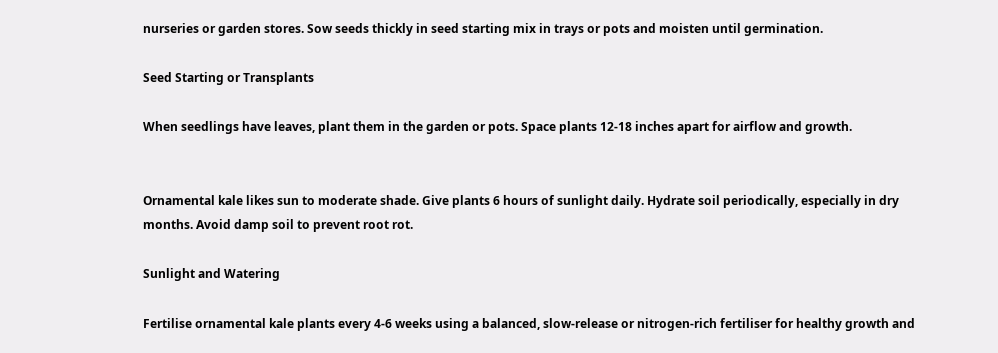nurseries or garden stores. Sow seeds thickly in seed starting mix in trays or pots and moisten until germination.

Seed Starting or Transplants

When seedlings have leaves, plant them in the garden or pots. Space plants 12-18 inches apart for airflow and growth.


Ornamental kale likes sun to moderate shade. Give plants 6 hours of sunlight daily. Hydrate soil periodically, especially in dry months. Avoid damp soil to prevent root rot.

Sunlight and Watering

Fertilise ornamental kale plants every 4-6 weeks using a balanced, slow-release or nitrogen-rich fertiliser for healthy growth and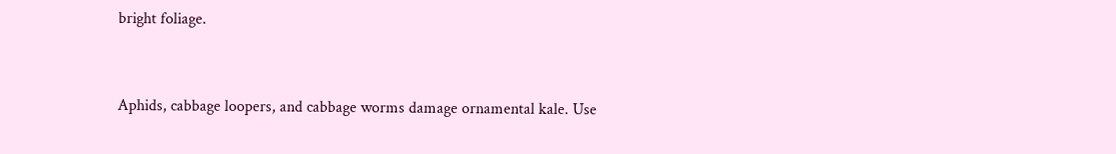bright foliage.


Aphids, cabbage loopers, and cabbage worms damage ornamental kale. Use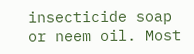insecticide soap or neem oil. Most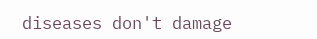diseases don't damage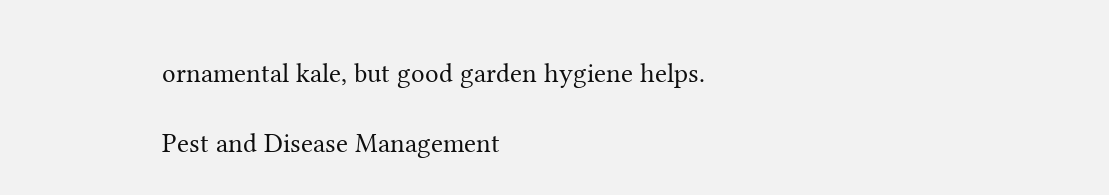ornamental kale, but good garden hygiene helps.

Pest and Disease Management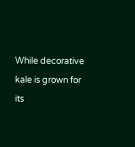While decorative kale is grown for its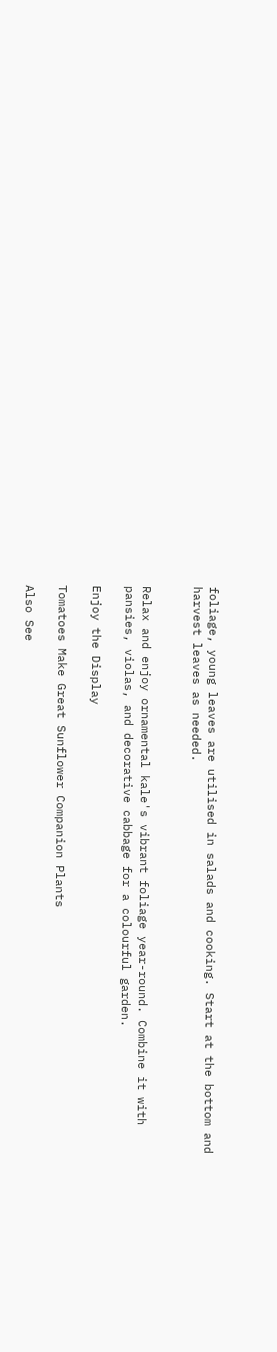foliage, young leaves are utilised in salads and cooking. Start at the bottom and harvest leaves as needed.


Relax and enjoy ornamental kale's vibrant foliage year-round. Combine it with pansies, violas, and decorative cabbage for a colourful garden.

Enjoy the Display

Tomatoes Make Great Sunflower Companion Plants

Also See